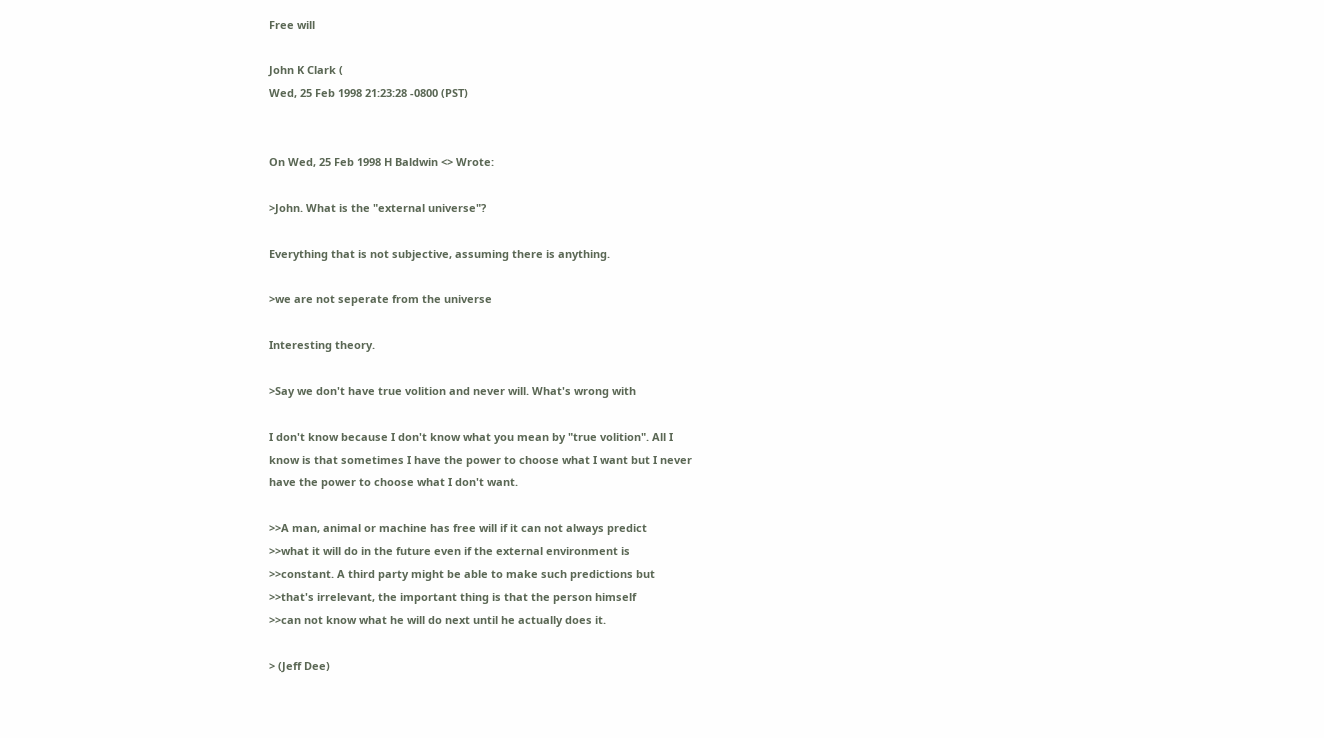Free will

John K Clark (
Wed, 25 Feb 1998 21:23:28 -0800 (PST)


On Wed, 25 Feb 1998 H Baldwin <> Wrote:

>John. What is the "external universe"?

Everything that is not subjective, assuming there is anything.

>we are not seperate from the universe

Interesting theory.

>Say we don't have true volition and never will. What's wrong with

I don't know because I don't know what you mean by "true volition". All I
know is that sometimes I have the power to choose what I want but I never
have the power to choose what I don't want.

>>A man, animal or machine has free will if it can not always predict
>>what it will do in the future even if the external environment is
>>constant. A third party might be able to make such predictions but
>>that's irrelevant, the important thing is that the person himself
>>can not know what he will do next until he actually does it.

> (Jeff Dee)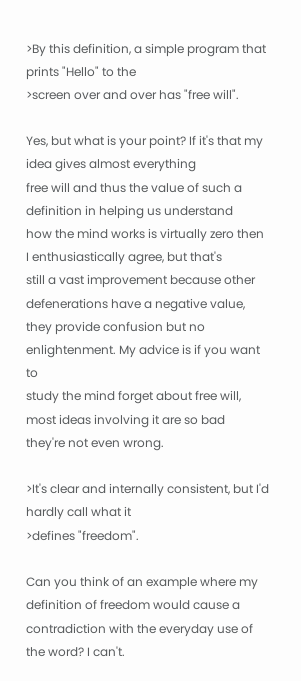>By this definition, a simple program that prints "Hello" to the
>screen over and over has "free will".

Yes, but what is your point? If it's that my idea gives almost everything
free will and thus the value of such a definition in helping us understand
how the mind works is virtually zero then I enthusiastically agree, but that's
still a vast improvement because other defenerations have a negative value,
they provide confusion but no enlightenment. My advice is if you want to
study the mind forget about free will, most ideas involving it are so bad
they're not even wrong.

>It's clear and internally consistent, but I'd hardly call what it
>defines "freedom".

Can you think of an example where my definition of freedom would cause a
contradiction with the everyday use of the word? I can't.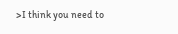>I think you need to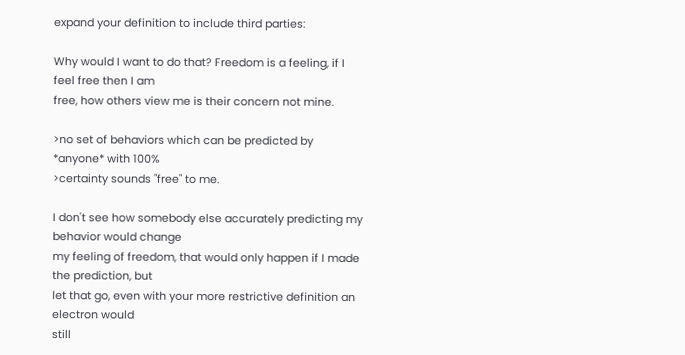expand your definition to include third parties:

Why would I want to do that? Freedom is a feeling, if I feel free then I am
free, how others view me is their concern not mine.

>no set of behaviors which can be predicted by *anyone* with 100%
>certainty sounds "free" to me.

I don't see how somebody else accurately predicting my behavior would change
my feeling of freedom, that would only happen if I made the prediction, but
let that go, even with your more restrictive definition an electron would
still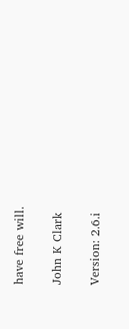have free will.

John K Clark

Version: 2.6.i